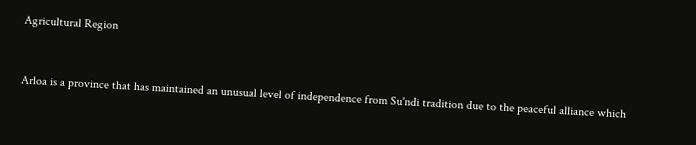Agricultural Region


Arloa is a province that has maintained an unusual level of independence from Su'ndi tradition due to the peaceful alliance which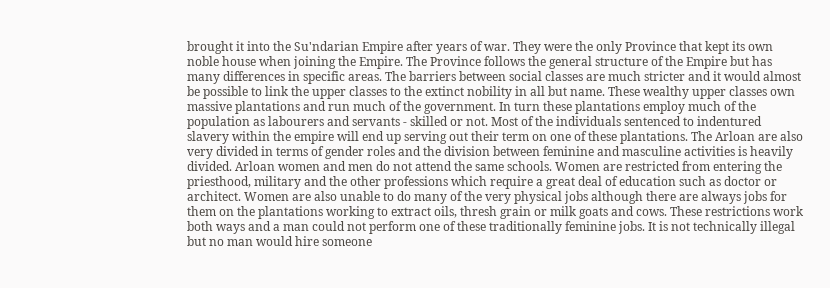brought it into the Su'ndarian Empire after years of war. They were the only Province that kept its own noble house when joining the Empire. The Province follows the general structure of the Empire but has many differences in specific areas. The barriers between social classes are much stricter and it would almost be possible to link the upper classes to the extinct nobility in all but name. These wealthy upper classes own massive plantations and run much of the government. In turn these plantations employ much of the population as labourers and servants - skilled or not. Most of the individuals sentenced to indentured slavery within the empire will end up serving out their term on one of these plantations. The Arloan are also very divided in terms of gender roles and the division between feminine and masculine activities is heavily divided. Arloan women and men do not attend the same schools. Women are restricted from entering the priesthood, military and the other professions which require a great deal of education such as doctor or architect. Women are also unable to do many of the very physical jobs although there are always jobs for them on the plantations working to extract oils, thresh grain or milk goats and cows. These restrictions work both ways and a man could not perform one of these traditionally feminine jobs. It is not technically illegal but no man would hire someone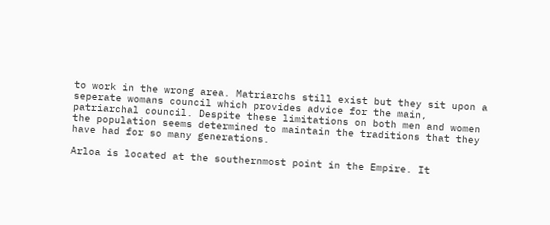to work in the wrong area. Matriarchs still exist but they sit upon a seperate womans council which provides advice for the main, patriarchal council. Despite these limitations on both men and women the population seems determined to maintain the traditions that they have had for so many generations.

Arloa is located at the southernmost point in the Empire. It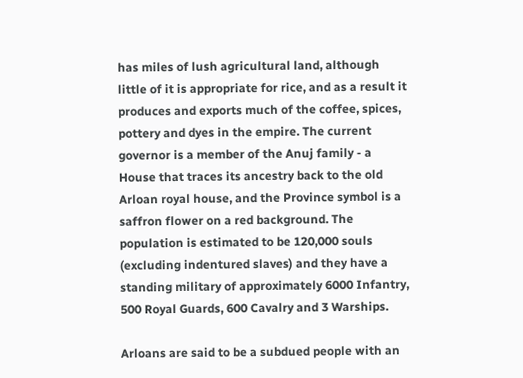has miles of lush agricultural land, although little of it is appropriate for rice, and as a result it produces and exports much of the coffee, spices, pottery and dyes in the empire. The current governor is a member of the Anuj family - a House that traces its ancestry back to the old Arloan royal house, and the Province symbol is a saffron flower on a red background. The population is estimated to be 120,000 souls (excluding indentured slaves) and they have a standing military of approximately 6000 Infantry, 500 Royal Guards, 600 Cavalry and 3 Warships.

Arloans are said to be a subdued people with an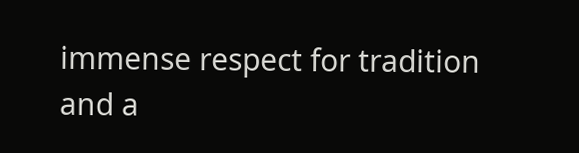immense respect for tradition and a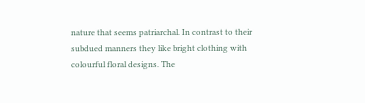nature that seems patriarchal. In contrast to their subdued manners they like bright clothing with colourful floral designs. The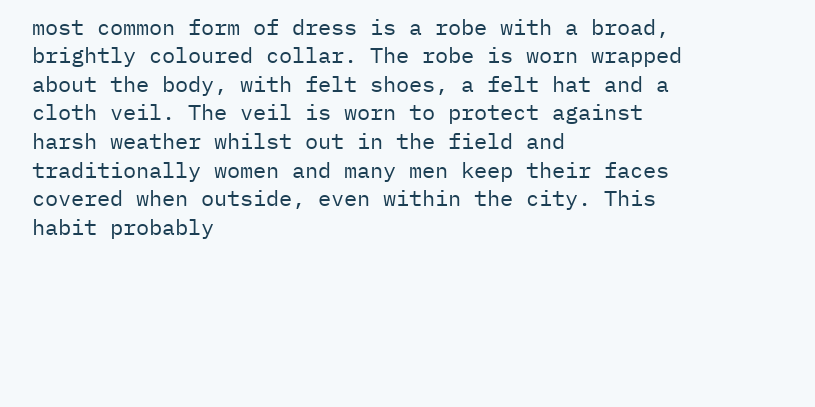most common form of dress is a robe with a broad, brightly coloured collar. The robe is worn wrapped about the body, with felt shoes, a felt hat and a cloth veil. The veil is worn to protect against harsh weather whilst out in the field and traditionally women and many men keep their faces covered when outside, even within the city. This habit probably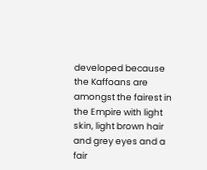developed because the Kaffoans are amongst the fairest in the Empire with light skin, light brown hair and grey eyes and a fair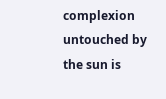complexion untouched by the sun is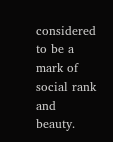considered to be a mark of social rank and beauty.